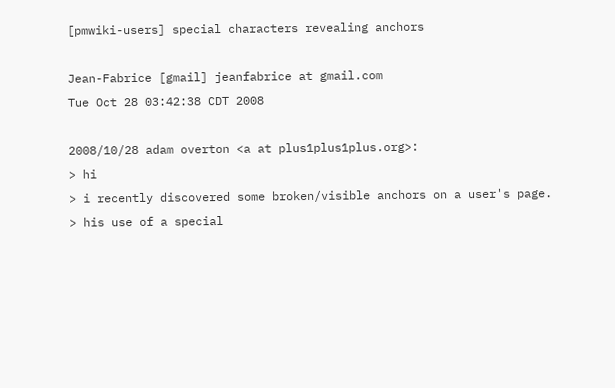[pmwiki-users] special characters revealing anchors

Jean-Fabrice [gmail] jeanfabrice at gmail.com
Tue Oct 28 03:42:38 CDT 2008

2008/10/28 adam overton <a at plus1plus1plus.org>:
> hi
> i recently discovered some broken/visible anchors on a user's page.
> his use of a special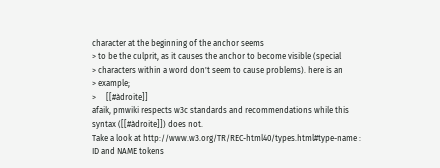character at the beginning of the anchor seems
> to be the culprit, as it causes the anchor to become visible (special
> characters within a word don't seem to cause problems). here is an
> example;
>     [[#àdroite]]
afaik, pmwiki respects w3c standards and recommendations while this
syntax ([[#àdroite]]) does not.
Take a look at http://www.w3.org/TR/REC-html40/types.html#type-name :
ID and NAME tokens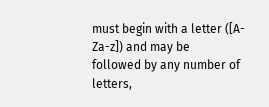must begin with a letter ([A-Za-z]) and may be
followed by any number of letters,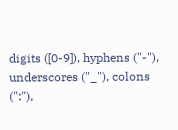digits ([0-9]), hyphens ("-"),
underscores ("_"), colons (":"),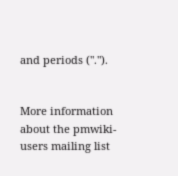and periods (".").


More information about the pmwiki-users mailing list